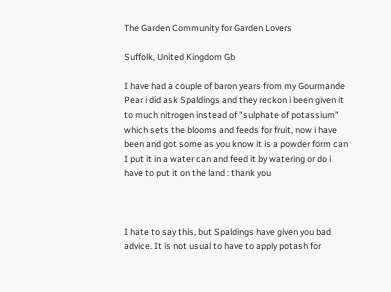The Garden Community for Garden Lovers

Suffolk, United Kingdom Gb

I have had a couple of baron years from my Gourmande Pear i did ask Spaldings and they reckon i been given it to much nitrogen instead of "sulphate of potassium" which sets the blooms and feeds for fruit, now i have been and got some as you know it is a powder form can I put it in a water can and feed it by watering or do i have to put it on the land : thank you



I hate to say this, but Spaldings have given you bad advice. It is not usual to have to apply potash for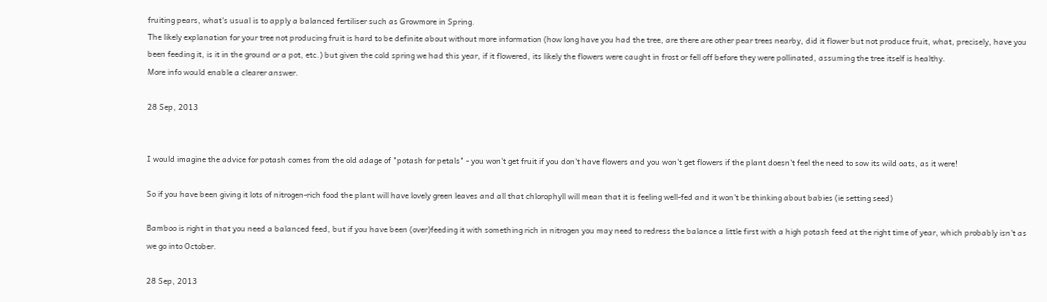fruiting pears, what's usual is to apply a balanced fertiliser such as Growmore in Spring.
The likely explanation for your tree not producing fruit is hard to be definite about without more information (how long have you had the tree, are there are other pear trees nearby, did it flower but not produce fruit, what, precisely, have you been feeding it, is it in the ground or a pot, etc.) but given the cold spring we had this year, if it flowered, its likely the flowers were caught in frost or fell off before they were pollinated, assuming the tree itself is healthy.
More info would enable a clearer answer.

28 Sep, 2013


I would imagine the advice for potash comes from the old adage of "potash for petals" - you won't get fruit if you don't have flowers and you won't get flowers if the plant doesn't feel the need to sow its wild oats, as it were!

So if you have been giving it lots of nitrogen-rich food the plant will have lovely green leaves and all that chlorophyll will mean that it is feeling well-fed and it won't be thinking about babies (ie setting seed)

Bamboo is right in that you need a balanced feed, but if you have been (over)feeding it with something rich in nitrogen you may need to redress the balance a little first with a high potash feed at the right time of year, which probably isn't as we go into October.

28 Sep, 2013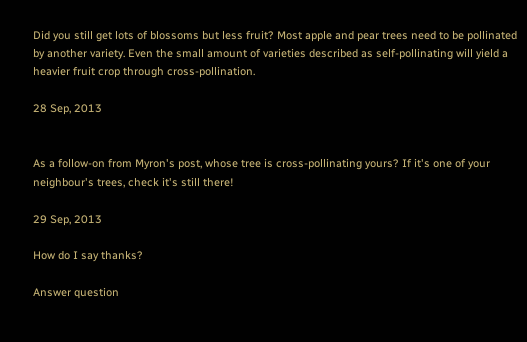Did you still get lots of blossoms but less fruit? Most apple and pear trees need to be pollinated by another variety. Even the small amount of varieties described as self-pollinating will yield a heavier fruit crop through cross-pollination.

28 Sep, 2013


As a follow-on from Myron's post, whose tree is cross-pollinating yours? If it's one of your neighbour's trees, check it's still there!

29 Sep, 2013

How do I say thanks?

Answer question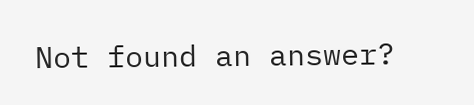Not found an answer?